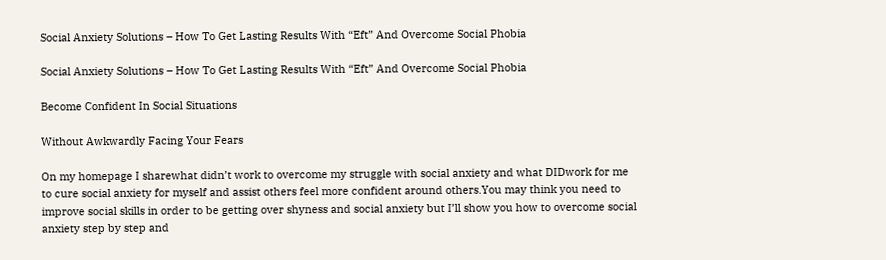Social Anxiety Solutions – How To Get Lasting Results With “Eft” And Overcome Social Phobia

Social Anxiety Solutions – How To Get Lasting Results With “Eft” And Overcome Social Phobia

Become Confident In Social Situations

Without Awkwardly Facing Your Fears

On my homepage I sharewhat didn’t work to overcome my struggle with social anxiety and what DIDwork for me to cure social anxiety for myself and assist others feel more confident around others.You may think you need to improve social skills in order to be getting over shyness and social anxiety but I’ll show you how to overcome social anxiety step by step and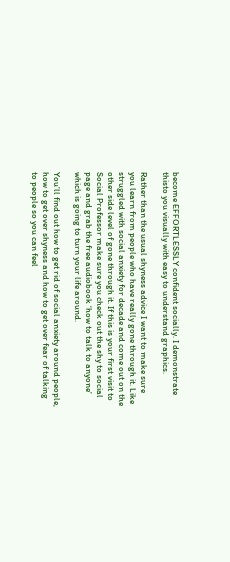become EFFORTLESSLY confident socially. I demonstrate thisto you visually with easy to understand graphics.

Rather than the usual shyness advice I want to make sure you learn from people who have really gone through it. Like struggled with social anxiety for decade and come out on the other side level of gone through it. If this is your first visit to Social Professor make sure you check out the shy to social page and grab the free audiobook ‘how to talk to anyone’ which is going to turn your life around.

You’ll find out how to get rid of social anxiety around people, how to get over shyness and how to get over fear of talking to people so you can feel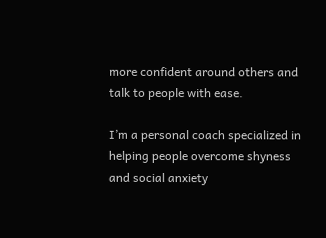more confident around others and talk to people with ease.

I’m a personal coach specialized in helping people overcome shyness and social anxiety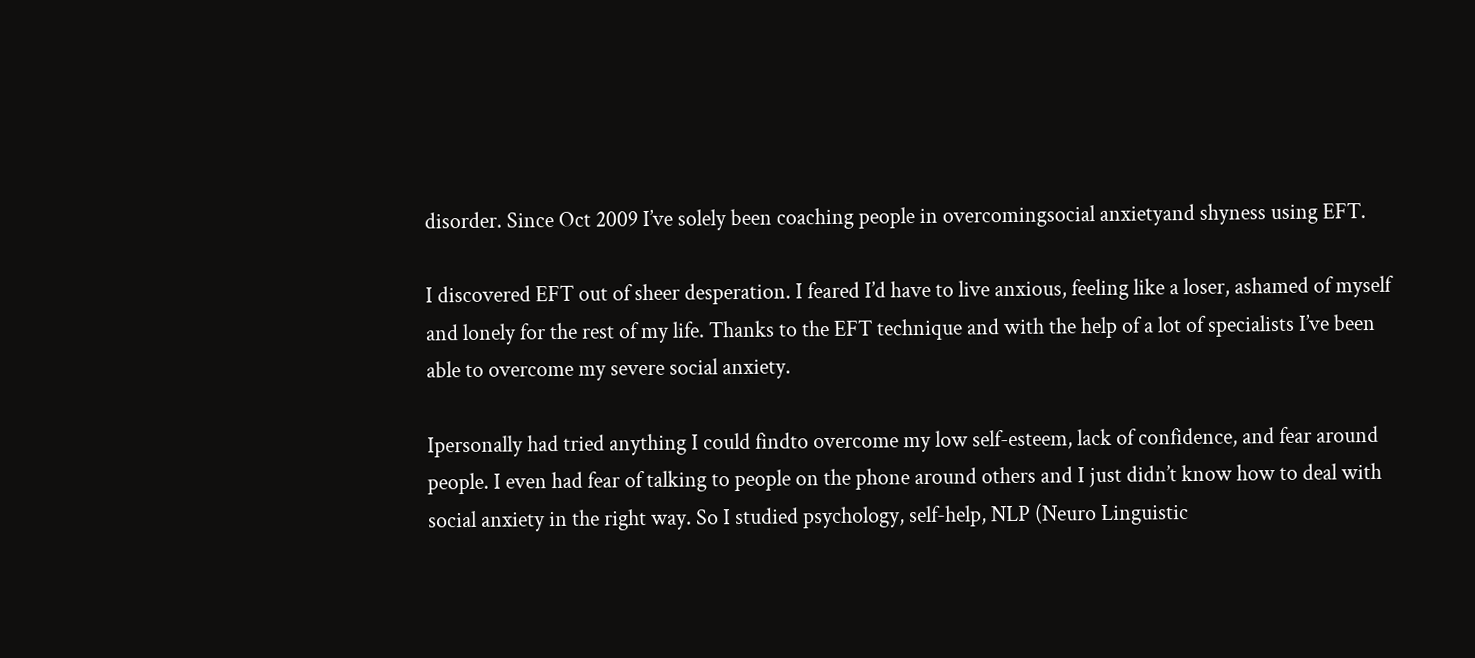disorder. Since Oct 2009 I’ve solely been coaching people in overcomingsocial anxietyand shyness using EFT.

I discovered EFT out of sheer desperation. I feared I’d have to live anxious, feeling like a loser, ashamed of myself and lonely for the rest of my life. Thanks to the EFT technique and with the help of a lot of specialists I’ve been able to overcome my severe social anxiety.

Ipersonally had tried anything I could findto overcome my low self-esteem, lack of confidence, and fear around people. I even had fear of talking to people on the phone around others and I just didn’t know how to deal with social anxiety in the right way. So I studied psychology, self-help, NLP (Neuro Linguistic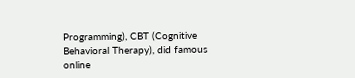Programming), CBT (Cognitive Behavioral Therapy), did famous online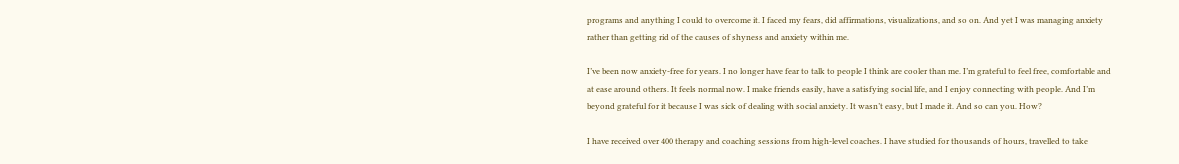programs and anything I could to overcome it. I faced my fears, did affirmations, visualizations, and so on. And yet I was managing anxiety rather than getting rid of the causes of shyness and anxiety within me.

I’ve been now anxiety-free for years. I no longer have fear to talk to people I think are cooler than me. I’m grateful to feel free, comfortable and at ease around others. It feels normal now. I make friends easily, have a satisfying social life, and I enjoy connecting with people. And I’m beyond grateful for it because I was sick of dealing with social anxiety. It wasn’t easy, but I made it. And so can you. How?

I have received over 400 therapy and coaching sessions from high-level coaches. I have studied for thousands of hours, travelled to take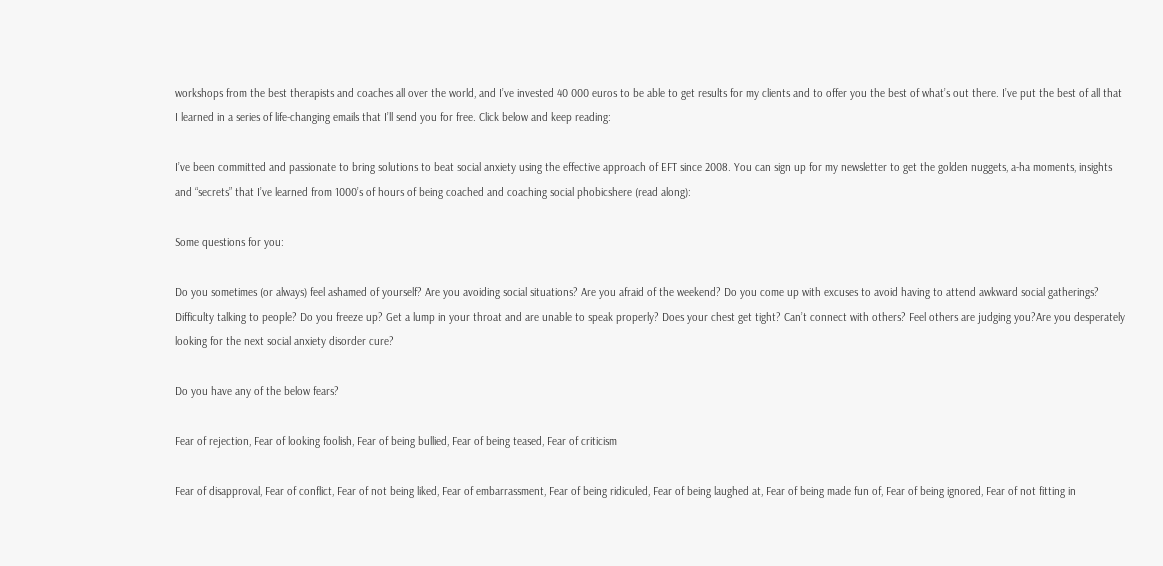workshops from the best therapists and coaches all over the world, and I’ve invested 40 000 euros to be able to get results for my clients and to offer you the best of what’s out there. I’ve put the best of all that I learned in a series of life-changing emails that I’ll send you for free. Click below and keep reading:

I’ve been committed and passionate to bring solutions to beat social anxiety using the effective approach of EFT since 2008. You can sign up for my newsletter to get the golden nuggets, a-ha moments, insights and “secrets” that I’ve learned from 1000’s of hours of being coached and coaching social phobicshere (read along):

Some questions for you:

Do you sometimes (or always) feel ashamed of yourself? Are you avoiding social situations? Are you afraid of the weekend? Do you come up with excuses to avoid having to attend awkward social gatherings? Difficulty talking to people? Do you freeze up? Get a lump in your throat and are unable to speak properly? Does your chest get tight? Can’t connect with others? Feel others are judging you?Are you desperately looking for the next social anxiety disorder cure?

Do you have any of the below fears?

Fear of rejection, Fear of looking foolish, Fear of being bullied, Fear of being teased, Fear of criticism

Fear of disapproval, Fear of conflict, Fear of not being liked, Fear of embarrassment, Fear of being ridiculed, Fear of being laughed at, Fear of being made fun of, Fear of being ignored, Fear of not fitting in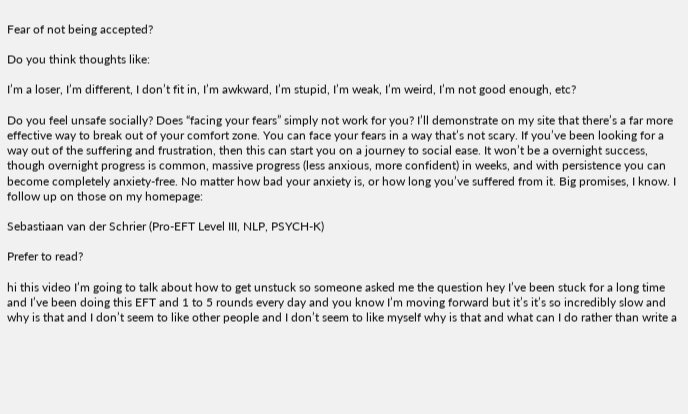Fear of not being accepted?

Do you think thoughts like:

I’m a loser, I’m different, I don’t fit in, I’m awkward, I’m stupid, I’m weak, I’m weird, I’m not good enough, etc?

Do you feel unsafe socially? Does “facing your fears” simply not work for you? I’ll demonstrate on my site that there’s a far more effective way to break out of your comfort zone. You can face your fears in a way that’s not scary. If you’ve been looking for a way out of the suffering and frustration, then this can start you on a journey to social ease. It won’t be a overnight success, though overnight progress is common, massive progress (less anxious, more confident) in weeks, and with persistence you can become completely anxiety-free. No matter how bad your anxiety is, or how long you’ve suffered from it. Big promises, I know. I follow up on those on my homepage:

Sebastiaan van der Schrier (Pro-EFT Level III, NLP, PSYCH-K)

Prefer to read?

hi this video I’m going to talk about how to get unstuck so someone asked me the question hey I’ve been stuck for a long time and I’ve been doing this EFT and 1 to 5 rounds every day and you know I’m moving forward but it’s it’s so incredibly slow and why is that and I don’t seem to like other people and I don’t seem to like myself why is that and what can I do rather than write a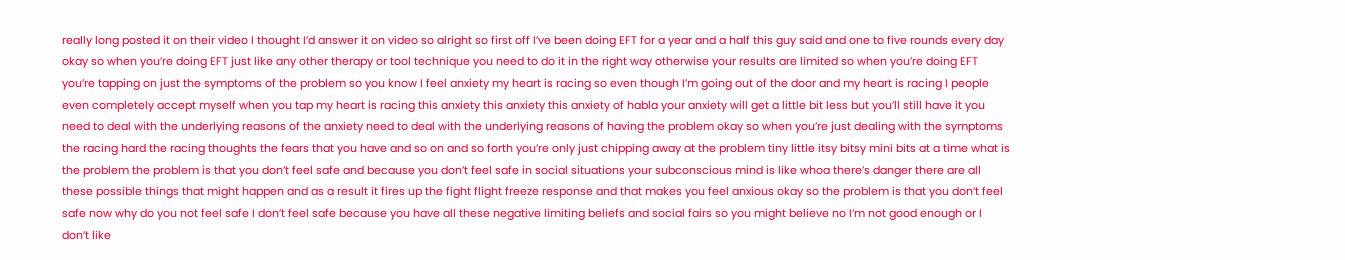really long posted it on their video I thought I’d answer it on video so alright so first off I’ve been doing EFT for a year and a half this guy said and one to five rounds every day okay so when you’re doing EFT just like any other therapy or tool technique you need to do it in the right way otherwise your results are limited so when you’re doing EFT you’re tapping on just the symptoms of the problem so you know I feel anxiety my heart is racing so even though I’m going out of the door and my heart is racing I people even completely accept myself when you tap my heart is racing this anxiety this anxiety this anxiety of habla your anxiety will get a little bit less but you’ll still have it you need to deal with the underlying reasons of the anxiety need to deal with the underlying reasons of having the problem okay so when you’re just dealing with the symptoms the racing hard the racing thoughts the fears that you have and so on and so forth you’re only just chipping away at the problem tiny little itsy bitsy mini bits at a time what is the problem the problem is that you don’t feel safe and because you don’t feel safe in social situations your subconscious mind is like whoa there’s danger there are all these possible things that might happen and as a result it fires up the fight flight freeze response and that makes you feel anxious okay so the problem is that you don’t feel safe now why do you not feel safe I don’t feel safe because you have all these negative limiting beliefs and social fairs so you might believe no I’m not good enough or I don’t like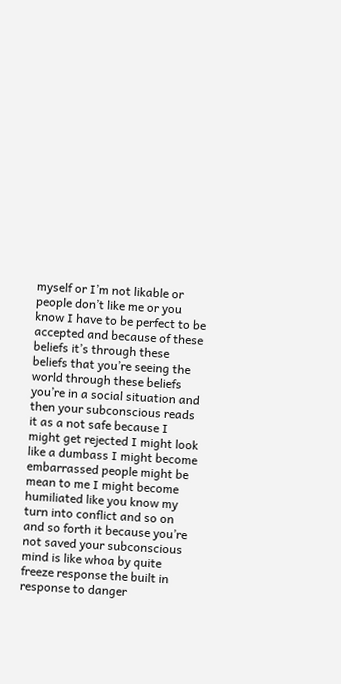myself or I’m not likable or people don’t like me or you know I have to be perfect to be accepted and because of these beliefs it’s through these beliefs that you’re seeing the world through these beliefs you’re in a social situation and then your subconscious reads it as a not safe because I might get rejected I might look like a dumbass I might become embarrassed people might be mean to me I might become humiliated like you know my turn into conflict and so on and so forth it because you’re not saved your subconscious mind is like whoa by quite freeze response the built in response to danger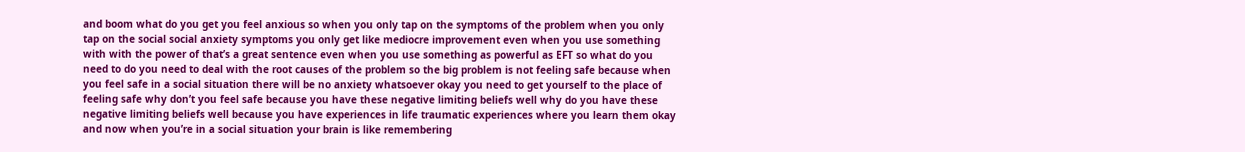and boom what do you get you feel anxious so when you only tap on the symptoms of the problem when you only tap on the social social anxiety symptoms you only get like mediocre improvement even when you use something with with the power of that’s a great sentence even when you use something as powerful as EFT so what do you need to do you need to deal with the root causes of the problem so the big problem is not feeling safe because when you feel safe in a social situation there will be no anxiety whatsoever okay you need to get yourself to the place of feeling safe why don’t you feel safe because you have these negative limiting beliefs well why do you have these negative limiting beliefs well because you have experiences in life traumatic experiences where you learn them okay and now when you’re in a social situation your brain is like remembering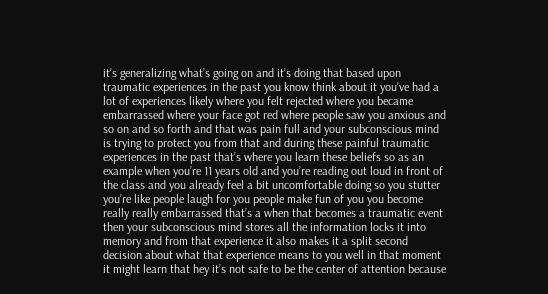it’s generalizing what’s going on and it’s doing that based upon traumatic experiences in the past you know think about it you’ve had a lot of experiences likely where you felt rejected where you became embarrassed where your face got red where people saw you anxious and so on and so forth and that was pain full and your subconscious mind is trying to protect you from that and during these painful traumatic experiences in the past that’s where you learn these beliefs so as an example when you’re 11 years old and you’re reading out loud in front of the class and you already feel a bit uncomfortable doing so you stutter you’re like people laugh for you people make fun of you you become really really embarrassed that’s a when that becomes a traumatic event then your subconscious mind stores all the information locks it into memory and from that experience it also makes it a split second decision about what that experience means to you well in that moment it might learn that hey it’s not safe to be the center of attention because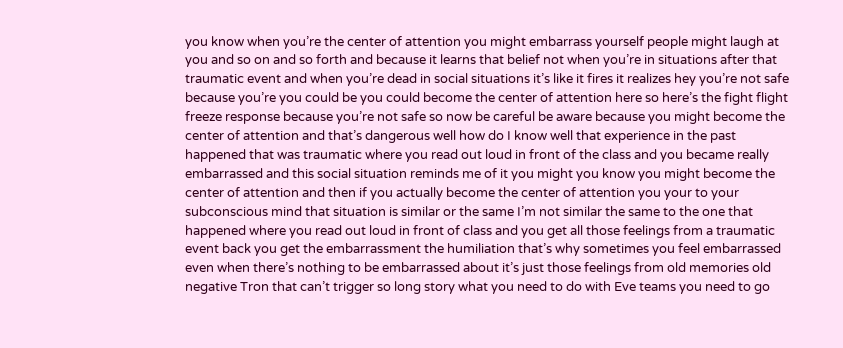you know when you’re the center of attention you might embarrass yourself people might laugh at you and so on and so forth and because it learns that belief not when you’re in situations after that traumatic event and when you’re dead in social situations it’s like it fires it realizes hey you’re not safe because you’re you could be you could become the center of attention here so here’s the fight flight freeze response because you’re not safe so now be careful be aware because you might become the center of attention and that’s dangerous well how do I know well that experience in the past happened that was traumatic where you read out loud in front of the class and you became really embarrassed and this social situation reminds me of it you might you know you might become the center of attention and then if you actually become the center of attention you your to your subconscious mind that situation is similar or the same I’m not similar the same to the one that happened where you read out loud in front of class and you get all those feelings from a traumatic event back you get the embarrassment the humiliation that’s why sometimes you feel embarrassed even when there’s nothing to be embarrassed about it’s just those feelings from old memories old negative Tron that can’t trigger so long story what you need to do with Eve teams you need to go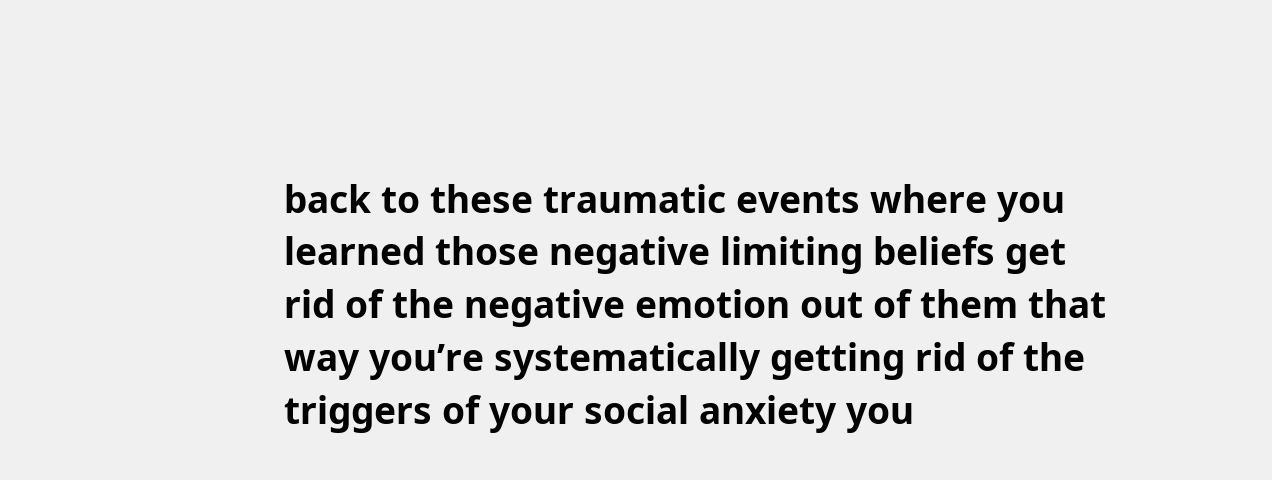back to these traumatic events where you learned those negative limiting beliefs get rid of the negative emotion out of them that way you’re systematically getting rid of the triggers of your social anxiety you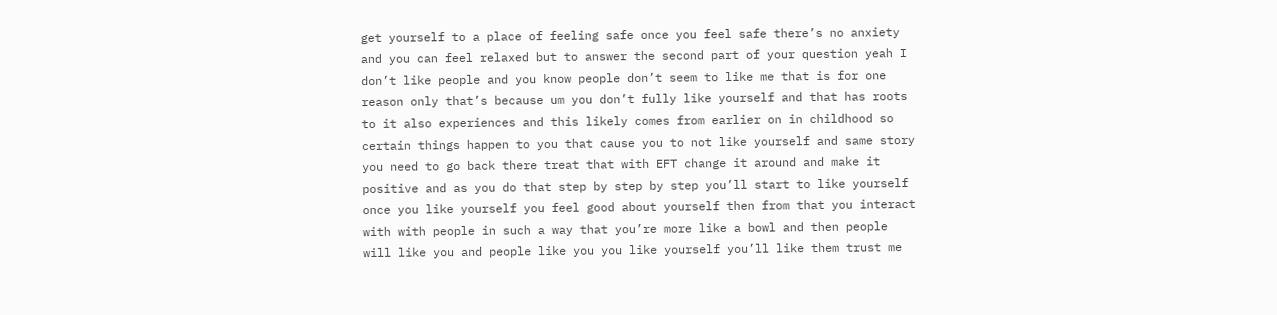get yourself to a place of feeling safe once you feel safe there’s no anxiety and you can feel relaxed but to answer the second part of your question yeah I don’t like people and you know people don’t seem to like me that is for one reason only that’s because um you don’t fully like yourself and that has roots to it also experiences and this likely comes from earlier on in childhood so certain things happen to you that cause you to not like yourself and same story you need to go back there treat that with EFT change it around and make it positive and as you do that step by step by step you’ll start to like yourself once you like yourself you feel good about yourself then from that you interact with with people in such a way that you’re more like a bowl and then people will like you and people like you you like yourself you’ll like them trust me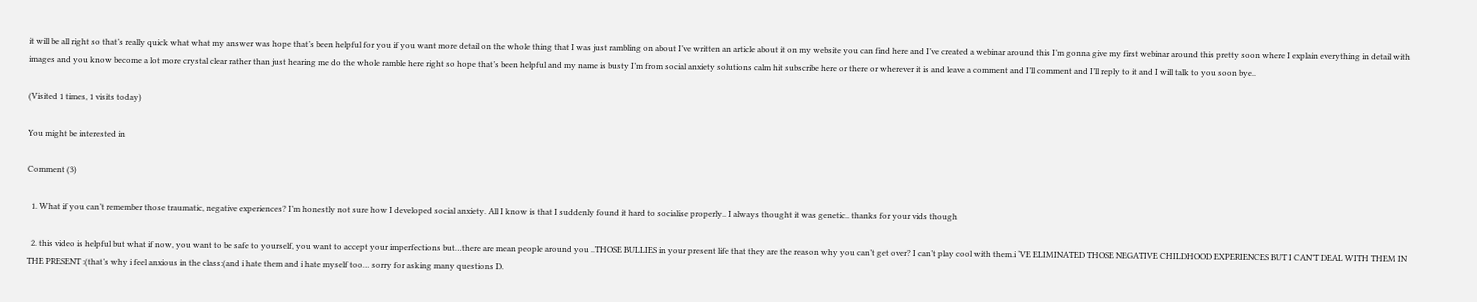it will be all right so that’s really quick what what my answer was hope that’s been helpful for you if you want more detail on the whole thing that I was just rambling on about I’ve written an article about it on my website you can find here and I’ve created a webinar around this I’m gonna give my first webinar around this pretty soon where I explain everything in detail with images and you know become a lot more crystal clear rather than just hearing me do the whole ramble here right so hope that’s been helpful and my name is busty I’m from social anxiety solutions calm hit subscribe here or there or wherever it is and leave a comment and I’ll comment and I’ll reply to it and I will talk to you soon bye..

(Visited 1 times, 1 visits today)

You might be interested in

Comment (3)

  1. What if you can’t remember those traumatic, negative experiences? I’m honestly not sure how I developed social anxiety. All I know is that I suddenly found it hard to socialise properly.. I always thought it was genetic.. thanks for your vids though

  2. this video is helpful but what if now, you want to be safe to yourself, you want to accept your imperfections but…there are mean people around you ..THOSE BULLIES in your present life that they are the reason why you can’t get over? I can’t play cool with them.i ‘VE ELIMINATED THOSE NEGATIVE CHILDHOOD EXPERIENCES BUT I CAN’T DEAL WITH THEM IN THE PRESENT :(that’s why i feel anxious in the class:(and i hate them and i hate myself too… sorry for asking many questions D.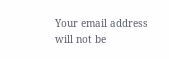Your email address will not be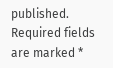published. Required fields are marked *